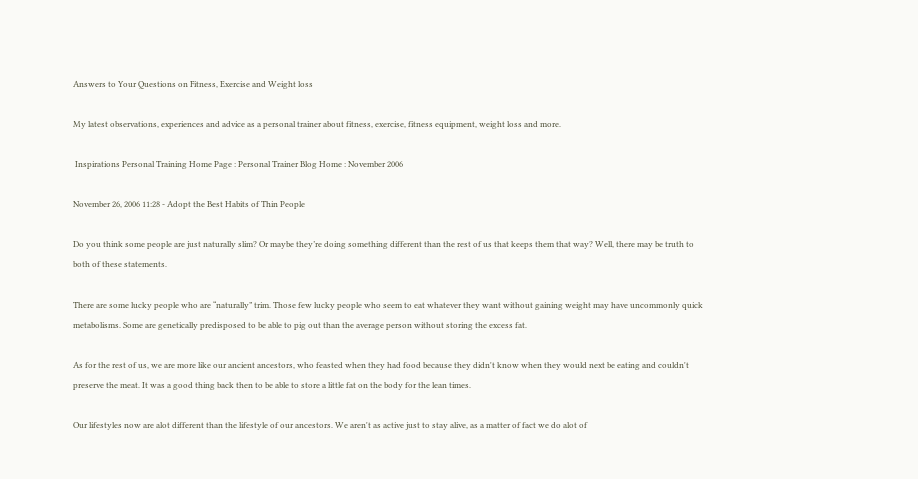Answers to Your Questions on Fitness, Exercise and Weight loss

My latest observations, experiences and advice as a personal trainer about fitness, exercise, fitness equipment, weight loss and more.

 Inspirations Personal Training Home Page : Personal Trainer Blog Home : November 2006

November 26, 2006 11:28 - Adopt the Best Habits of Thin People

Do you think some people are just naturally slim? Or maybe they’re doing something different than the rest of us that keeps them that way? Well, there may be truth to both of these statements.

There are some lucky people who are “naturally” trim. Those few lucky people who seem to eat whatever they want without gaining weight may have uncommonly quick metabolisms. Some are genetically predisposed to be able to pig out than the average person without storing the excess fat.

As for the rest of us, we are more like our ancient ancestors, who feasted when they had food because they didn't know when they would next be eating and couldn't preserve the meat. It was a good thing back then to be able to store a little fat on the body for the lean times.

Our lifestyles now are alot different than the lifestyle of our ancestors. We aren't as active just to stay alive, as a matter of fact we do alot of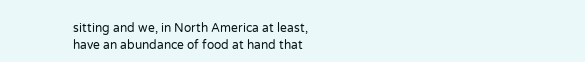sitting and we, in North America at least, have an abundance of food at hand that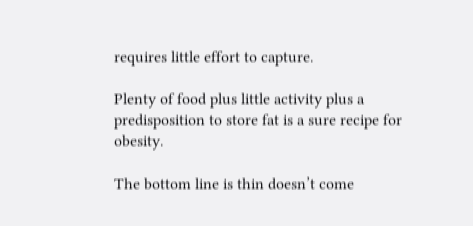requires little effort to capture.

Plenty of food plus little activity plus a predisposition to store fat is a sure recipe for obesity.

The bottom line is thin doesn’t come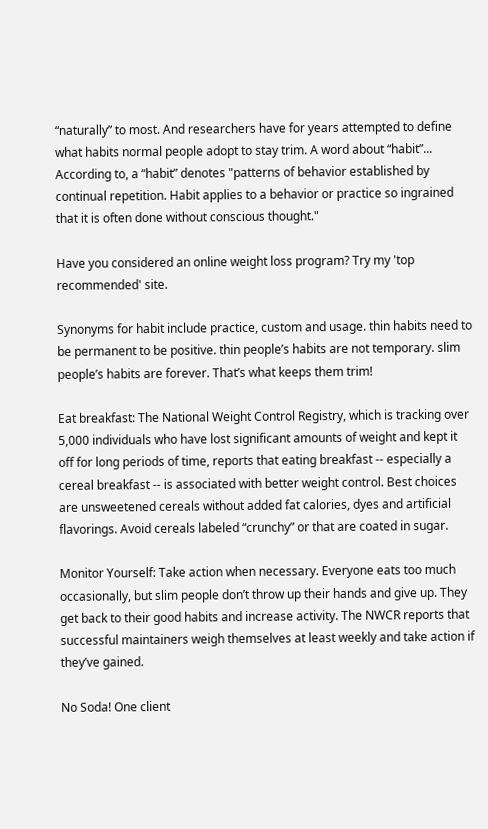“naturally” to most. And researchers have for years attempted to define what habits normal people adopt to stay trim. A word about “habit”... According to, a “habit” denotes "patterns of behavior established by continual repetition. Habit applies to a behavior or practice so ingrained that it is often done without conscious thought."

Have you considered an online weight loss program? Try my 'top recommended' site.

Synonyms for habit include practice, custom and usage. thin habits need to be permanent to be positive. thin people’s habits are not temporary. slim people’s habits are forever. That’s what keeps them trim!

Eat breakfast: The National Weight Control Registry, which is tracking over 5,000 individuals who have lost significant amounts of weight and kept it off for long periods of time, reports that eating breakfast -- especially a cereal breakfast -- is associated with better weight control. Best choices are unsweetened cereals without added fat calories, dyes and artificial flavorings. Avoid cereals labeled “crunchy” or that are coated in sugar.

Monitor Yourself: Take action when necessary. Everyone eats too much occasionally, but slim people don’t throw up their hands and give up. They get back to their good habits and increase activity. The NWCR reports that successful maintainers weigh themselves at least weekly and take action if they’ve gained.

No Soda! One client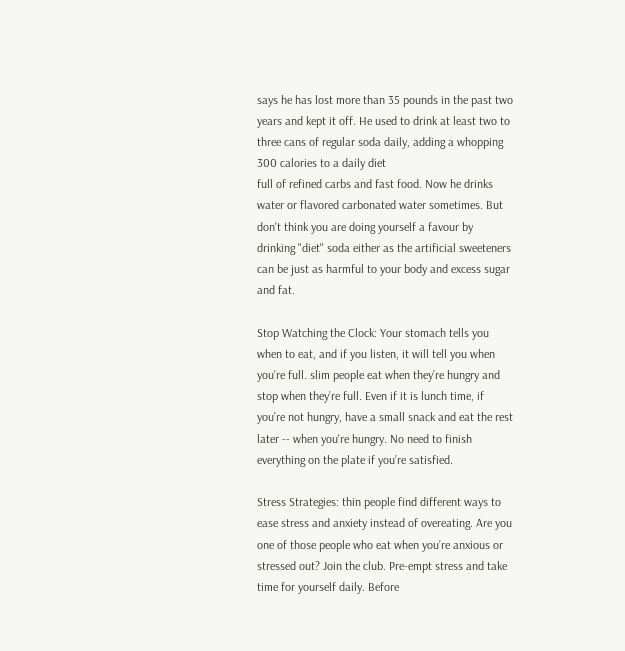says he has lost more than 35 pounds in the past two years and kept it off. He used to drink at least two to three cans of regular soda daily, adding a whopping 300 calories to a daily diet
full of refined carbs and fast food. Now he drinks water or flavored carbonated water sometimes. But don't think you are doing yourself a favour by drinking "diet" soda either as the artificial sweeteners can be just as harmful to your body and excess sugar and fat.

Stop Watching the Clock: Your stomach tells you when to eat, and if you listen, it will tell you when you’re full. slim people eat when they’re hungry and stop when they’re full. Even if it is lunch time, if you’re not hungry, have a small snack and eat the rest later -- when you're hungry. No need to finish everything on the plate if you’re satisfied.

Stress Strategies: thin people find different ways to ease stress and anxiety instead of overeating. Are you one of those people who eat when you’re anxious or stressed out? Join the club. Pre-empt stress and take time for yourself daily. Before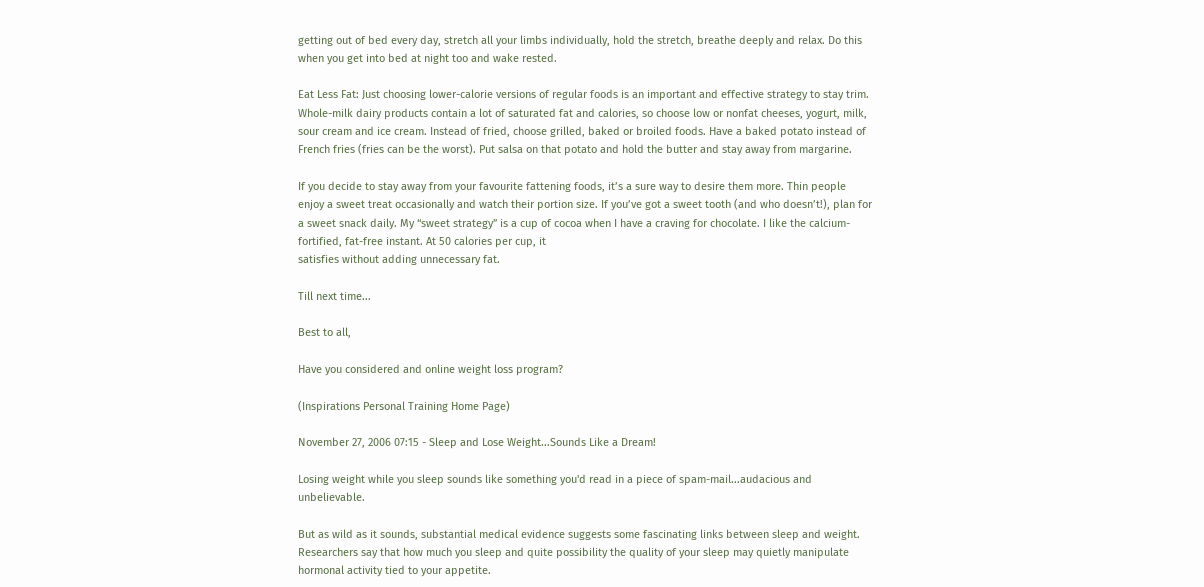getting out of bed every day, stretch all your limbs individually, hold the stretch, breathe deeply and relax. Do this when you get into bed at night too and wake rested.

Eat Less Fat: Just choosing lower-calorie versions of regular foods is an important and effective strategy to stay trim. Whole-milk dairy products contain a lot of saturated fat and calories, so choose low or nonfat cheeses, yogurt, milk, sour cream and ice cream. Instead of fried, choose grilled, baked or broiled foods. Have a baked potato instead of French fries (fries can be the worst). Put salsa on that potato and hold the butter and stay away from margarine.

If you decide to stay away from your favourite fattening foods, it’s a sure way to desire them more. Thin people enjoy a sweet treat occasionally and watch their portion size. If you’ve got a sweet tooth (and who doesn’t!), plan for a sweet snack daily. My “sweet strategy” is a cup of cocoa when I have a craving for chocolate. I like the calcium-fortified, fat-free instant. At 50 calories per cup, it
satisfies without adding unnecessary fat.

Till next time...

Best to all,

Have you considered and online weight loss program?

(Inspirations Personal Training Home Page)

November 27, 2006 07:15 - Sleep and Lose Weight...Sounds Like a Dream!

Losing weight while you sleep sounds like something you'd read in a piece of spam-mail...audacious and unbelievable.

But as wild as it sounds, substantial medical evidence suggests some fascinating links between sleep and weight. Researchers say that how much you sleep and quite possibility the quality of your sleep may quietly manipulate hormonal activity tied to your appetite.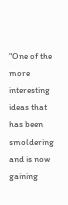"One of the more interesting ideas that has been smoldering and is now gaining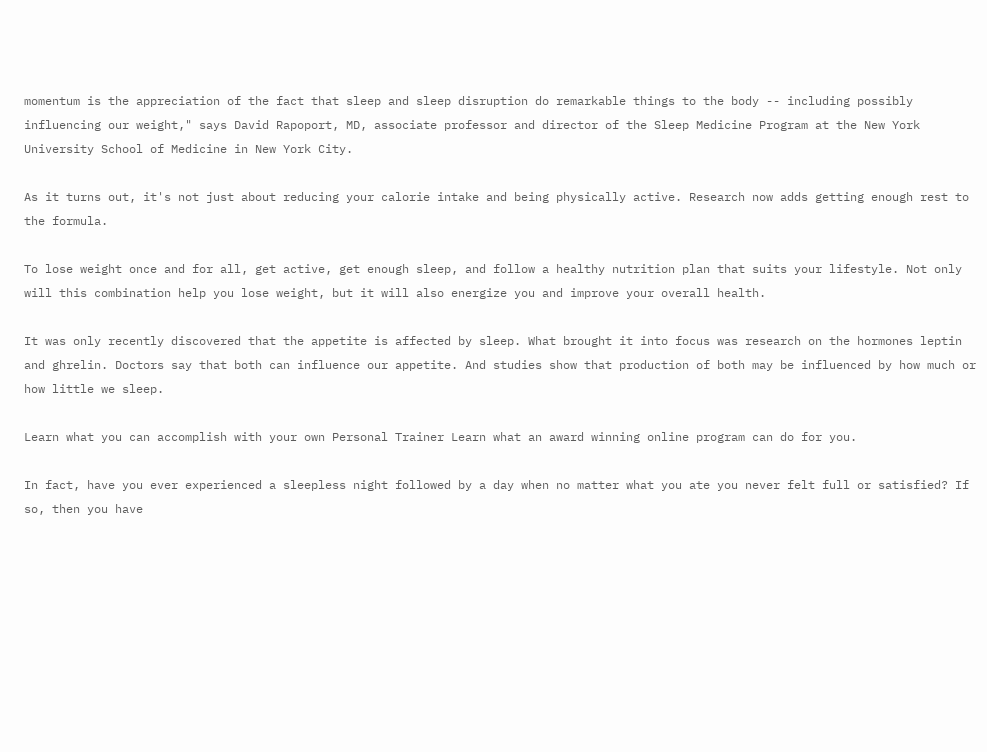momentum is the appreciation of the fact that sleep and sleep disruption do remarkable things to the body -- including possibly influencing our weight," says David Rapoport, MD, associate professor and director of the Sleep Medicine Program at the New York University School of Medicine in New York City.

As it turns out, it's not just about reducing your calorie intake and being physically active. Research now adds getting enough rest to the formula.

To lose weight once and for all, get active, get enough sleep, and follow a healthy nutrition plan that suits your lifestyle. Not only will this combination help you lose weight, but it will also energize you and improve your overall health.

It was only recently discovered that the appetite is affected by sleep. What brought it into focus was research on the hormones leptin and ghrelin. Doctors say that both can influence our appetite. And studies show that production of both may be influenced by how much or how little we sleep.

Learn what you can accomplish with your own Personal Trainer Learn what an award winning online program can do for you.

In fact, have you ever experienced a sleepless night followed by a day when no matter what you ate you never felt full or satisfied? If so, then you have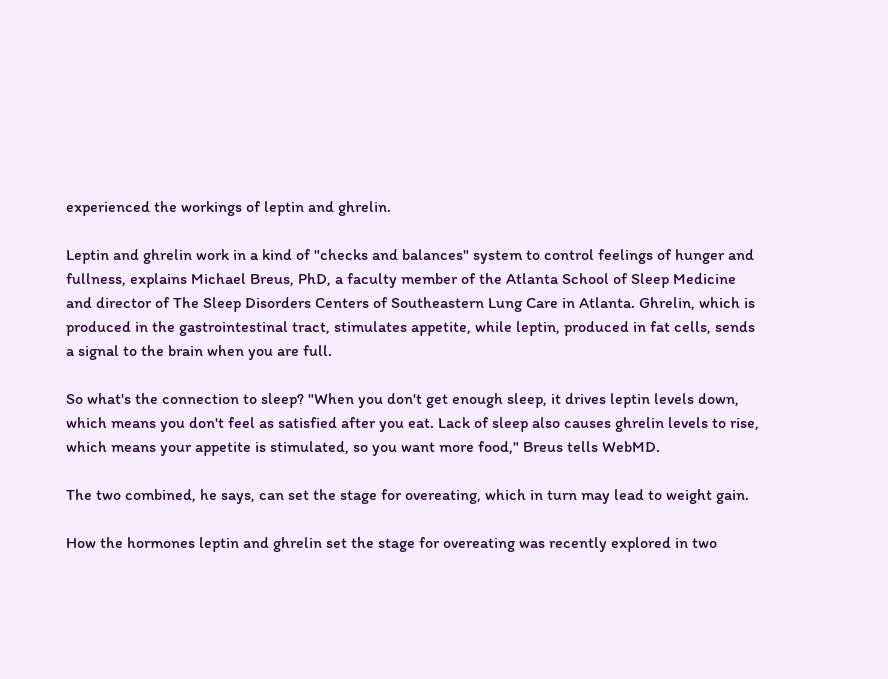experienced the workings of leptin and ghrelin.

Leptin and ghrelin work in a kind of "checks and balances" system to control feelings of hunger and fullness, explains Michael Breus, PhD, a faculty member of the Atlanta School of Sleep Medicine and director of The Sleep Disorders Centers of Southeastern Lung Care in Atlanta. Ghrelin, which is produced in the gastrointestinal tract, stimulates appetite, while leptin, produced in fat cells, sends a signal to the brain when you are full.

So what's the connection to sleep? "When you don't get enough sleep, it drives leptin levels down, which means you don't feel as satisfied after you eat. Lack of sleep also causes ghrelin levels to rise, which means your appetite is stimulated, so you want more food," Breus tells WebMD.

The two combined, he says, can set the stage for overeating, which in turn may lead to weight gain.

How the hormones leptin and ghrelin set the stage for overeating was recently explored in two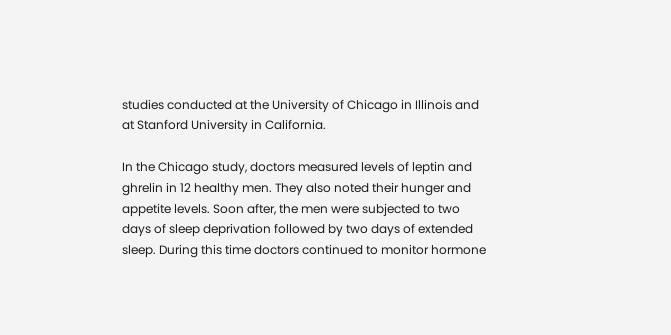studies conducted at the University of Chicago in Illinois and at Stanford University in California.

In the Chicago study, doctors measured levels of leptin and ghrelin in 12 healthy men. They also noted their hunger and appetite levels. Soon after, the men were subjected to two days of sleep deprivation followed by two days of extended sleep. During this time doctors continued to monitor hormone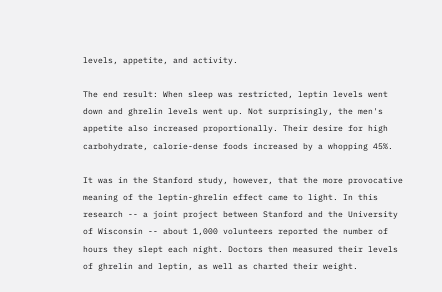levels, appetite, and activity.

The end result: When sleep was restricted, leptin levels went down and ghrelin levels went up. Not surprisingly, the men's appetite also increased proportionally. Their desire for high carbohydrate, calorie-dense foods increased by a whopping 45%.

It was in the Stanford study, however, that the more provocative meaning of the leptin-ghrelin effect came to light. In this research -- a joint project between Stanford and the University of Wisconsin -- about 1,000 volunteers reported the number of hours they slept each night. Doctors then measured their levels of ghrelin and leptin, as well as charted their weight.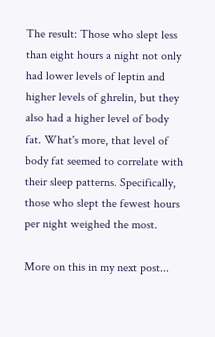The result: Those who slept less than eight hours a night not only had lower levels of leptin and higher levels of ghrelin, but they also had a higher level of body fat. What's more, that level of body fat seemed to correlate with their sleep patterns. Specifically, those who slept the fewest hours per night weighed the most.

More on this in my next post...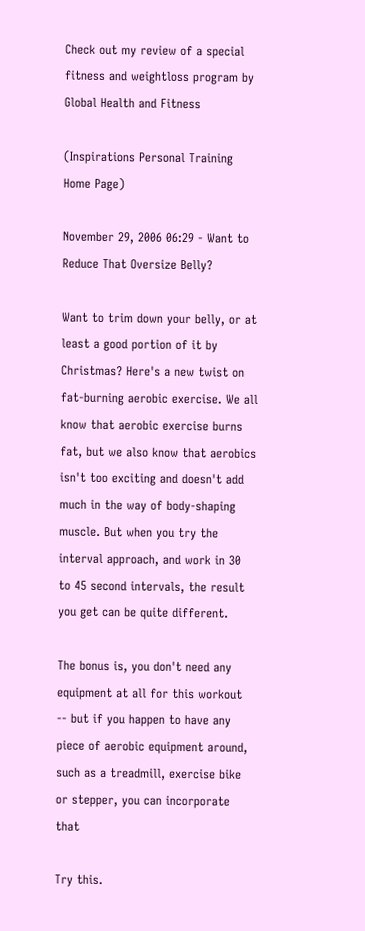Check out my review of a special fitness and weightloss program by Global Health and Fitness

(Inspirations Personal Training Home Page)

November 29, 2006 06:29 - Want to Reduce That Oversize Belly?

Want to trim down your belly, or at least a good portion of it by Christmas? Here's a new twist on fat-burning aerobic exercise. We all know that aerobic exercise burns fat, but we also know that aerobics isn't too exciting and doesn't add much in the way of body-shaping muscle. But when you try the interval approach, and work in 30 to 45 second intervals, the result you get can be quite different.

The bonus is, you don't need any equipment at all for this workout -- but if you happen to have any piece of aerobic equipment around, such as a treadmill, exercise bike or stepper, you can incorporate that

Try this.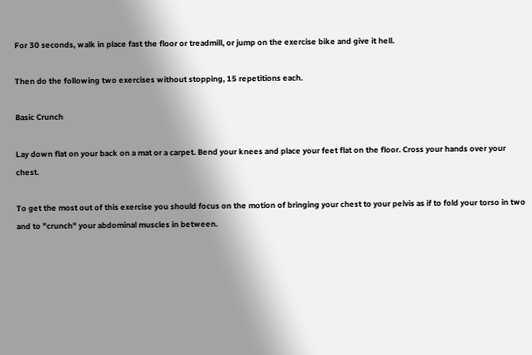For 30 seconds, walk in place fast the floor or treadmill, or jump on the exercise bike and give it hell.

Then do the following two exercises without stopping, 15 repetitions each.

Basic Crunch

Lay down flat on your back on a mat or a carpet. Bend your knees and place your feet flat on the floor. Cross your hands over your chest.

To get the most out of this exercise you should focus on the motion of bringing your chest to your pelvis as if to fold your torso in two and to "crunch" your abdominal muscles in between.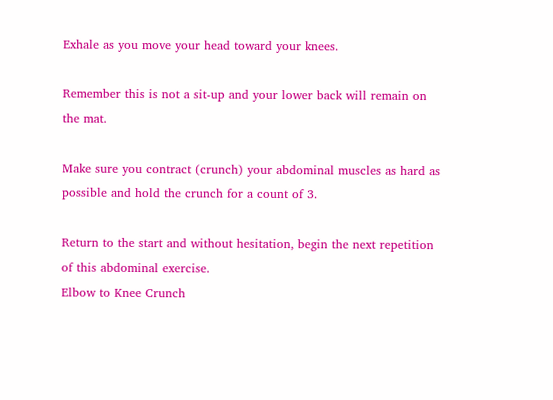Exhale as you move your head toward your knees.

Remember this is not a sit-up and your lower back will remain on the mat.

Make sure you contract (crunch) your abdominal muscles as hard as possible and hold the crunch for a count of 3.

Return to the start and without hesitation, begin the next repetition of this abdominal exercise.
Elbow to Knee Crunch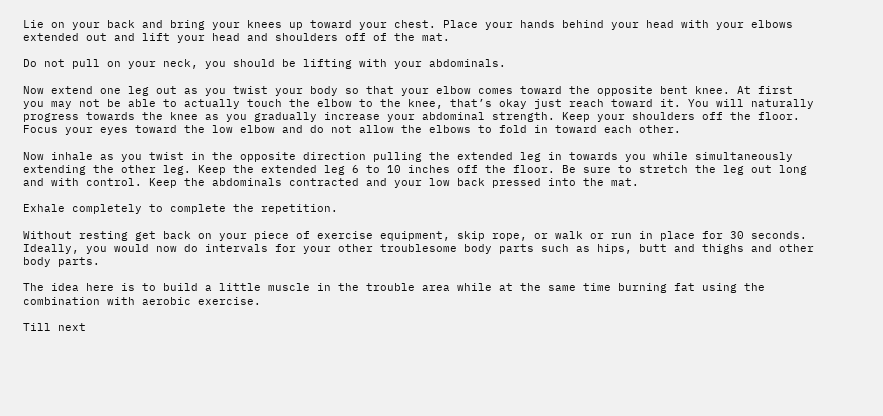Lie on your back and bring your knees up toward your chest. Place your hands behind your head with your elbows extended out and lift your head and shoulders off of the mat.

Do not pull on your neck, you should be lifting with your abdominals.

Now extend one leg out as you twist your body so that your elbow comes toward the opposite bent knee. At first you may not be able to actually touch the elbow to the knee, that’s okay just reach toward it. You will naturally progress towards the knee as you gradually increase your abdominal strength. Keep your shoulders off the floor. Focus your eyes toward the low elbow and do not allow the elbows to fold in toward each other.

Now inhale as you twist in the opposite direction pulling the extended leg in towards you while simultaneously extending the other leg. Keep the extended leg 6 to 10 inches off the floor. Be sure to stretch the leg out long and with control. Keep the abdominals contracted and your low back pressed into the mat.

Exhale completely to complete the repetition.

Without resting get back on your piece of exercise equipment, skip rope, or walk or run in place for 30 seconds. Ideally, you would now do intervals for your other troublesome body parts such as hips, butt and thighs and other body parts.

The idea here is to build a little muscle in the trouble area while at the same time burning fat using the combination with aerobic exercise.

Till next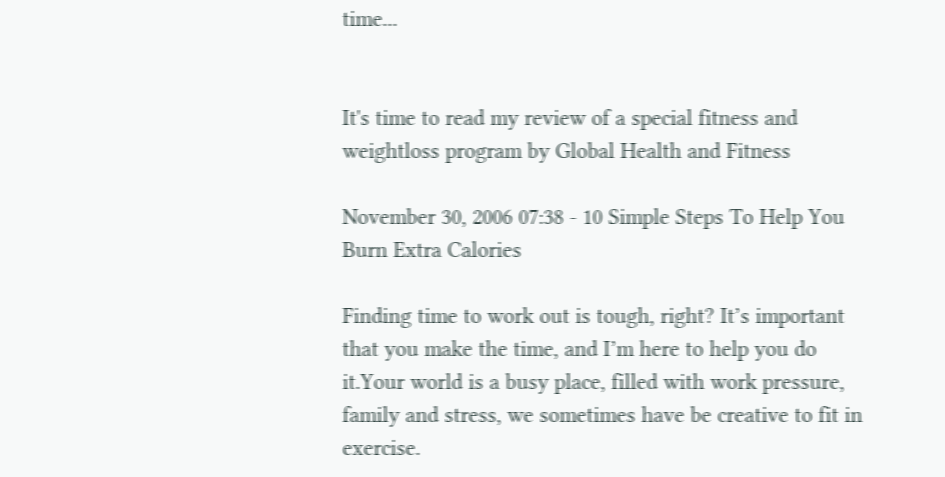time...


It's time to read my review of a special fitness and weightloss program by Global Health and Fitness

November 30, 2006 07:38 - 10 Simple Steps To Help You Burn Extra Calories

Finding time to work out is tough, right? It’s important that you make the time, and I’m here to help you do it.Your world is a busy place, filled with work pressure, family and stress, we sometimes have be creative to fit in exercise.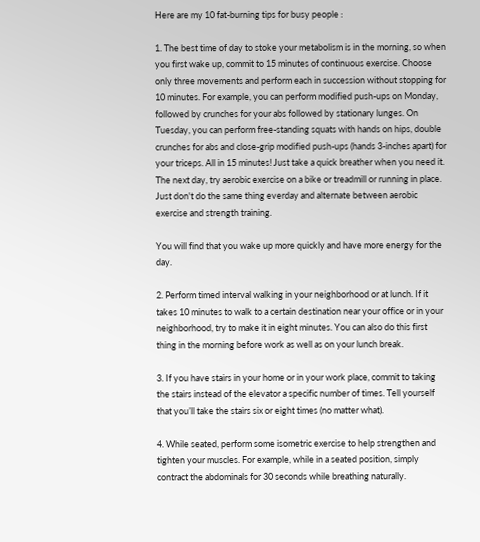Here are my 10 fat-burning tips for busy people :

1. The best time of day to stoke your metabolism is in the morning, so when you first wake up, commit to 15 minutes of continuous exercise. Choose only three movements and perform each in succession without stopping for 10 minutes. For example, you can perform modified push-ups on Monday, followed by crunches for your abs followed by stationary lunges. On Tuesday, you can perform free-standing squats with hands on hips, double crunches for abs and close-grip modified push-ups (hands 3-inches apart) for your triceps. All in 15 minutes! Just take a quick breather when you need it. The next day, try aerobic exercise on a bike or treadmill or running in place. Just don't do the same thing everday and alternate between aerobic exercise and strength training.

You will find that you wake up more quickly and have more energy for the day.

2. Perform timed interval walking in your neighborhood or at lunch. If it takes 10 minutes to walk to a certain destination near your office or in your neighborhood, try to make it in eight minutes. You can also do this first thing in the morning before work as well as on your lunch break.

3. If you have stairs in your home or in your work place, commit to taking the stairs instead of the elevator a specific number of times. Tell yourself that you’ll take the stairs six or eight times (no matter what).

4. While seated, perform some isometric exercise to help strengthen and tighten your muscles. For example, while in a seated position, simply contract the abdominals for 30 seconds while breathing naturally.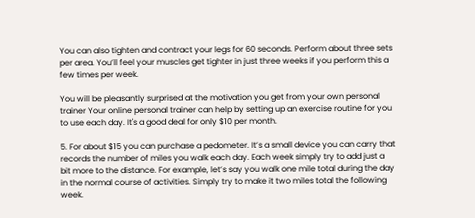You can also tighten and contract your legs for 60 seconds. Perform about three sets per area. You’ll feel your muscles get tighter in just three weeks if you perform this a few times per week.

You will be pleasantly surprised at the motivation you get from your own personal trainer Your online personal trainer can help by setting up an exercise routine for you to use each day. It's a good deal for only $10 per month.

5. For about $15 you can purchase a pedometer. It’s a small device you can carry that records the number of miles you walk each day. Each week simply try to add just a bit more to the distance. For example, let’s say you walk one mile total during the day in the normal course of activities. Simply try to make it two miles total the following week.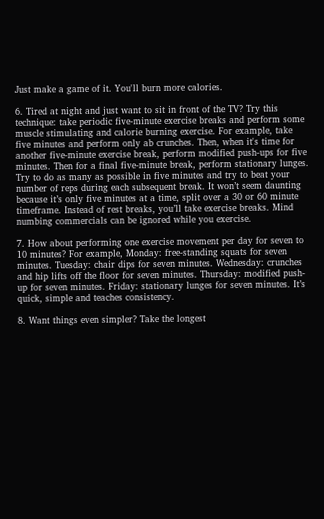Just make a game of it. You'll burn more calories.

6. Tired at night and just want to sit in front of the TV? Try this technique: take periodic five-minute exercise breaks and perform some muscle stimulating and calorie burning exercise. For example, take five minutes and perform only ab crunches. Then, when it's time for another five-minute exercise break, perform modified push-ups for five minutes. Then for a final five-minute break, perform stationary lunges. Try to do as many as possible in five minutes and try to beat your number of reps during each subsequent break. It won’t seem daunting because it’s only five minutes at a time, split over a 30 or 60 minute timeframe. Instead of rest breaks, you’ll take exercise breaks. Mind numbing commercials can be ignored while you exercise.

7. How about performing one exercise movement per day for seven to 10 minutes? For example, Monday: free-standing squats for seven minutes. Tuesday: chair dips for seven minutes. Wednesday: crunches and hip lifts off the floor for seven minutes. Thursday: modified push-up for seven minutes. Friday: stationary lunges for seven minutes. It’s quick, simple and teaches consistency.

8. Want things even simpler? Take the longest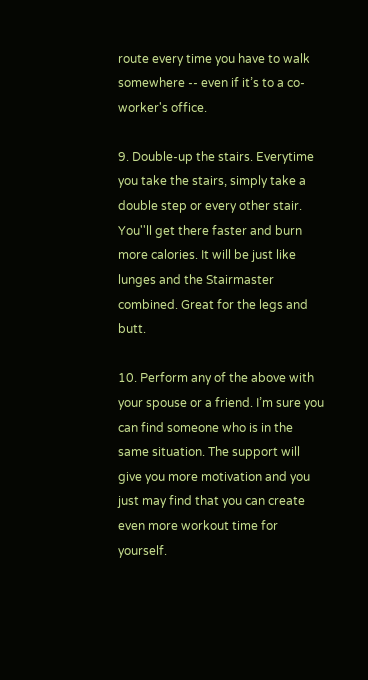route every time you have to walk somewhere -- even if it’s to a co-worker's office.

9. Double-up the stairs. Everytime you take the stairs, simply take a double step or every other stair. You''ll get there faster and burn more calories. It will be just like lunges and the Stairmaster combined. Great for the legs and butt.

10. Perform any of the above with your spouse or a friend. I’m sure you can find someone who is in the same situation. The support will give you more motivation and you just may find that you can create even more workout time for yourself.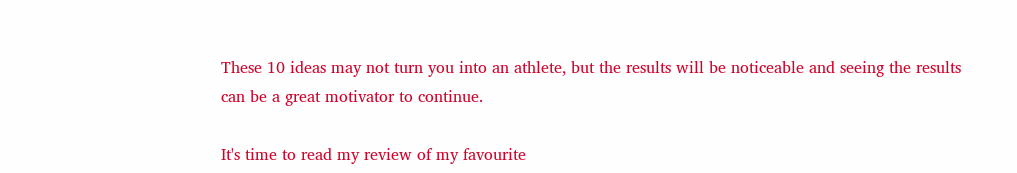These 10 ideas may not turn you into an athlete, but the results will be noticeable and seeing the results can be a great motivator to continue.

It's time to read my review of my favourite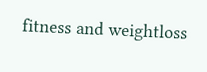fitness and weightloss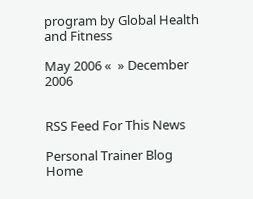program by Global Health and Fitness

May 2006 «  » December 2006


RSS Feed For This News

Personal Trainer Blog Home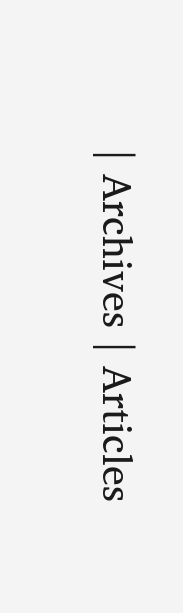| Archives | Articles